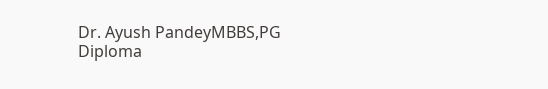Dr. Ayush PandeyMBBS,PG Diploma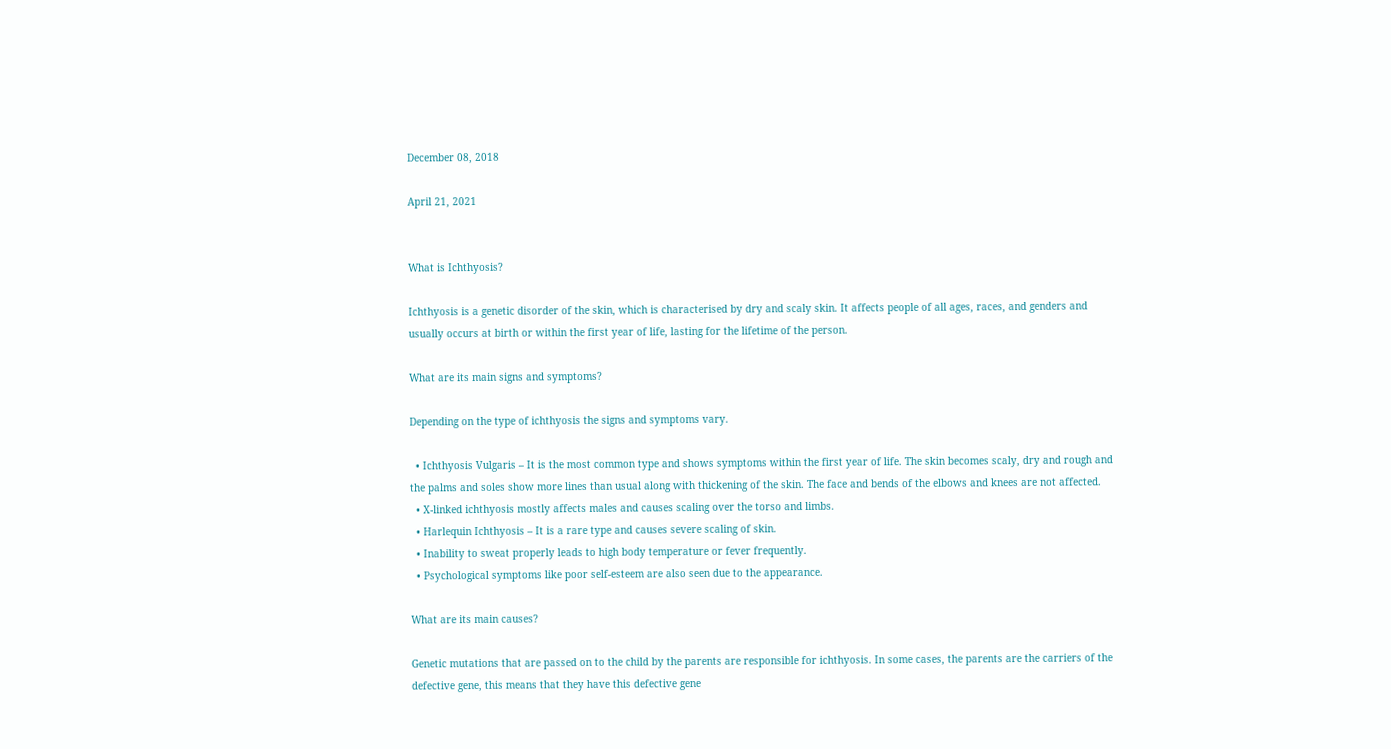December 08, 2018

April 21, 2021


What is Ichthyosis?

Ichthyosis is a genetic disorder of the skin, which is characterised by dry and scaly skin. It affects people of all ages, races, and genders and usually occurs at birth or within the first year of life, lasting for the lifetime of the person.

What are its main signs and symptoms?

Depending on the type of ichthyosis the signs and symptoms vary.

  • Ichthyosis Vulgaris – It is the most common type and shows symptoms within the first year of life. The skin becomes scaly, dry and rough and the palms and soles show more lines than usual along with thickening of the skin. The face and bends of the elbows and knees are not affected.
  • X-linked ichthyosis mostly affects males and causes scaling over the torso and limbs.
  • Harlequin Ichthyosis – It is a rare type and causes severe scaling of skin.
  • Inability to sweat properly leads to high body temperature or fever frequently.
  • Psychological symptoms like poor self-esteem are also seen due to the appearance.

What are its main causes?

Genetic mutations that are passed on to the child by the parents are responsible for ichthyosis. In some cases, the parents are the carriers of the defective gene, this means that they have this defective gene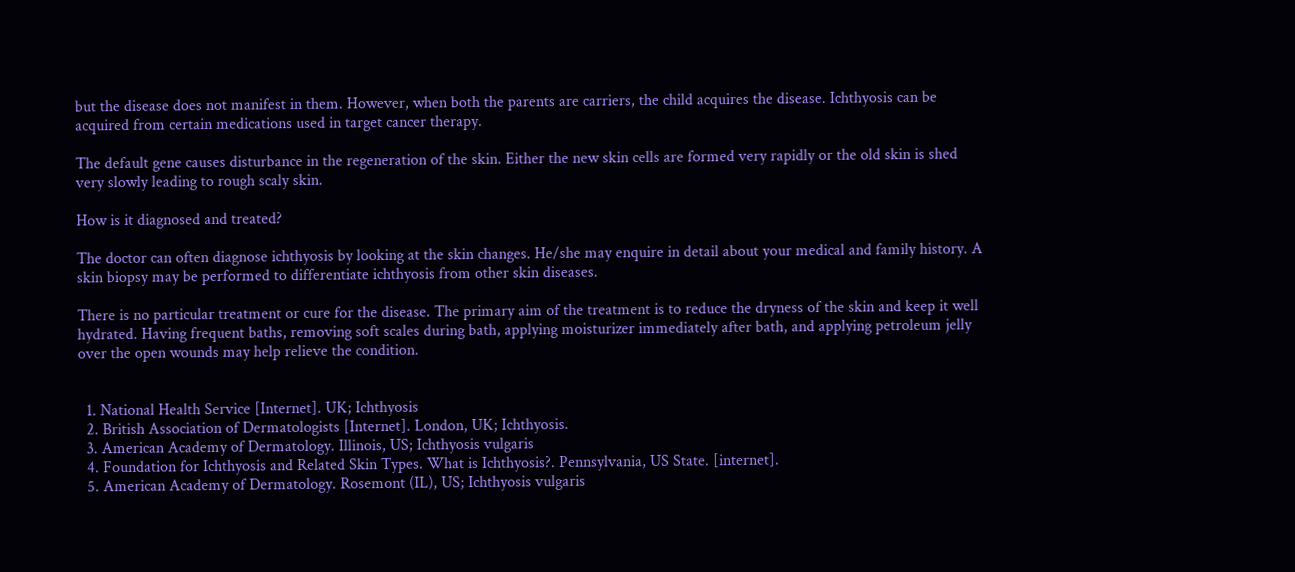but the disease does not manifest in them. However, when both the parents are carriers, the child acquires the disease. Ichthyosis can be acquired from certain medications used in target cancer therapy.

The default gene causes disturbance in the regeneration of the skin. Either the new skin cells are formed very rapidly or the old skin is shed very slowly leading to rough scaly skin.

How is it diagnosed and treated?

The doctor can often diagnose ichthyosis by looking at the skin changes. He/she may enquire in detail about your medical and family history. A skin biopsy may be performed to differentiate ichthyosis from other skin diseases.

There is no particular treatment or cure for the disease. The primary aim of the treatment is to reduce the dryness of the skin and keep it well hydrated. Having frequent baths, removing soft scales during bath, applying moisturizer immediately after bath, and applying petroleum jelly over the open wounds may help relieve the condition.


  1. National Health Service [Internet]. UK; Ichthyosis
  2. British Association of Dermatologists [Internet]. London, UK; Ichthyosis.
  3. American Academy of Dermatology. Illinois, US; Ichthyosis vulgaris
  4. Foundation for Ichthyosis and Related Skin Types. What is Ichthyosis?. Pennsylvania, US State. [internet].
  5. American Academy of Dermatology. Rosemont (IL), US; Ichthyosis vulgaris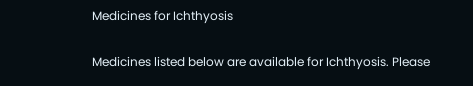Medicines for Ichthyosis

Medicines listed below are available for Ichthyosis. Please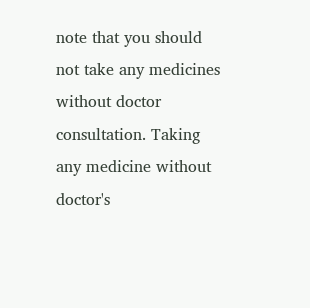note that you should not take any medicines without doctor consultation. Taking any medicine without doctor's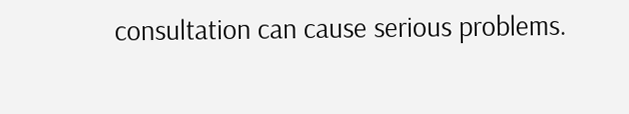consultation can cause serious problems.